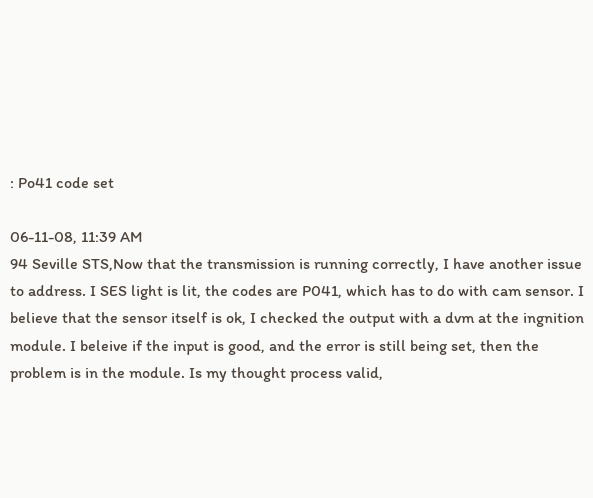: Po41 code set

06-11-08, 11:39 AM
94 Seville STS,Now that the transmission is running correctly, I have another issue to address. I SES light is lit, the codes are P041, which has to do with cam sensor. I believe that the sensor itself is ok, I checked the output with a dvm at the ingnition module. I beleive if the input is good, and the error is still being set, then the problem is in the module. Is my thought process valid,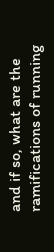and if so, what are the ramifications of running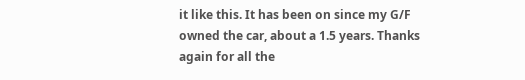it like this. It has been on since my G/F owned the car, about a 1.5 years. Thanks again for all the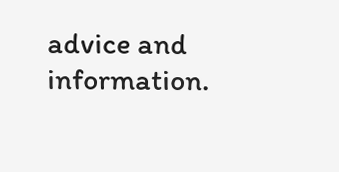advice and information.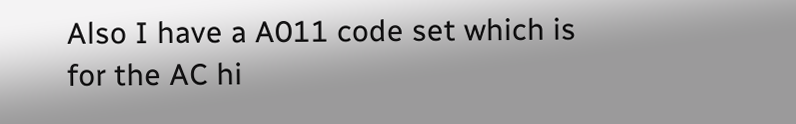Also I have a A011 code set which is for the AC hi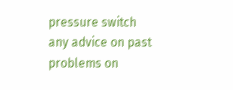pressure switch any advice on past problems on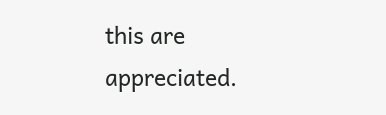this are appreciated.